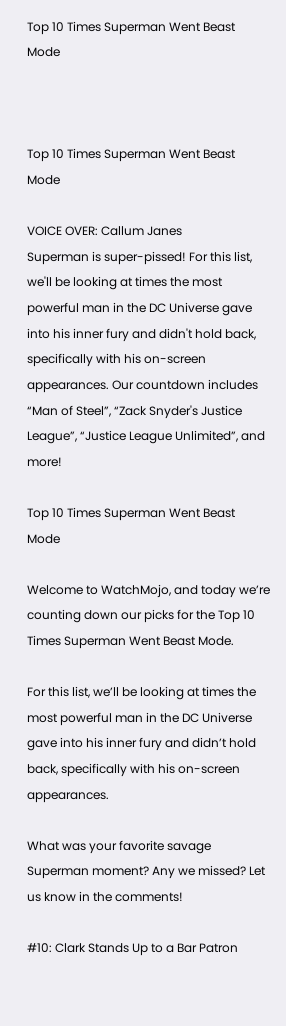Top 10 Times Superman Went Beast Mode



Top 10 Times Superman Went Beast Mode

VOICE OVER: Callum Janes
Superman is super-pissed! For this list, we'll be looking at times the most powerful man in the DC Universe gave into his inner fury and didn't hold back, specifically with his on-screen appearances. Our countdown includes “Man of Steel”, “Zack Snyder's Justice League”, “Justice League Unlimited”, and more!

Top 10 Times Superman Went Beast Mode

Welcome to WatchMojo, and today we’re counting down our picks for the Top 10 Times Superman Went Beast Mode.

For this list, we’ll be looking at times the most powerful man in the DC Universe gave into his inner fury and didn’t hold back, specifically with his on-screen appearances.

What was your favorite savage Superman moment? Any we missed? Let us know in the comments!

#10: Clark Stands Up to a Bar Patron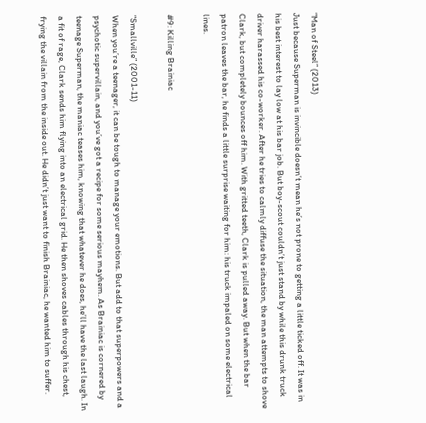“Man of Steel” (2013)
Just because Superman is invincible doesn’t mean he’s not prone to getting a little ticked off. It was in his best interest to lay low at his bar job. But boy-scout couldn’t just stand by while this drunk truck driver harassed his co-worker. After he tries to calmly diffuse the situation, the man attempts to shove Clark, but completely bounces off him. With gritted teeth, Clark is pulled away. But when the bar patron leaves the bar, he finds a little surprise waiting for him: his truck impaled on some electrical lines.

#9: Killing Brainiac

“Smallville” (2001-11)
When you’re a teenager, it can be tough to manage your emotions. But add to that superpowers and a psychotic supervillain, and you’ve got a recipe for some serious mayhem. As Brainiac is cornered by teenage Superman, the maniac teases him, knowing that whatever he does, he’ll have the last laugh. In a fit of rage, Clark sends him flying into an electrical grid. He then shoves cables through his chest, frying the villain from the inside out. He didn’t just want to finish Brainiac, he wanted him to suffer.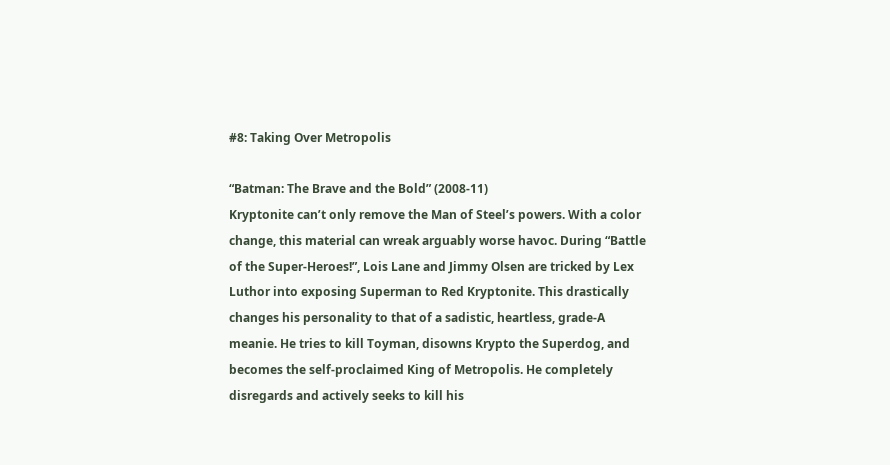#8: Taking Over Metropolis

“Batman: The Brave and the Bold” (2008-11)
Kryptonite can’t only remove the Man of Steel’s powers. With a color change, this material can wreak arguably worse havoc. During “Battle of the Super-Heroes!”, Lois Lane and Jimmy Olsen are tricked by Lex Luthor into exposing Superman to Red Kryptonite. This drastically changes his personality to that of a sadistic, heartless, grade-A meanie. He tries to kill Toyman, disowns Krypto the Superdog, and becomes the self-proclaimed King of Metropolis. He completely disregards and actively seeks to kill his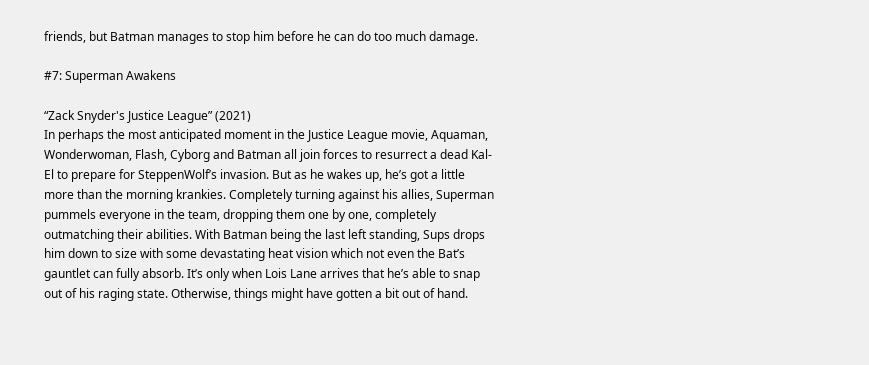friends, but Batman manages to stop him before he can do too much damage.

#7: Superman Awakens

“Zack Snyder's Justice League” (2021)
In perhaps the most anticipated moment in the Justice League movie, Aquaman, Wonderwoman, Flash, Cyborg and Batman all join forces to resurrect a dead Kal-El to prepare for SteppenWolf’s invasion. But as he wakes up, he’s got a little more than the morning krankies. Completely turning against his allies, Superman pummels everyone in the team, dropping them one by one, completely outmatching their abilities. With Batman being the last left standing, Sups drops him down to size with some devastating heat vision which not even the Bat’s gauntlet can fully absorb. It’s only when Lois Lane arrives that he’s able to snap out of his raging state. Otherwise, things might have gotten a bit out of hand.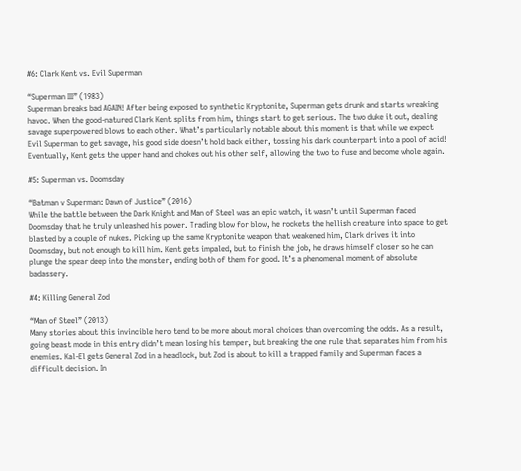#6: Clark Kent vs. Evil Superman

“Superman III” (1983)
Superman breaks bad AGAIN! After being exposed to synthetic Kryptonite, Superman gets drunk and starts wreaking havoc. When the good-natured Clark Kent splits from him, things start to get serious. The two duke it out, dealing savage superpowered blows to each other. What’s particularly notable about this moment is that while we expect Evil Superman to get savage, his good side doesn’t hold back either, tossing his dark counterpart into a pool of acid! Eventually, Kent gets the upper hand and chokes out his other self, allowing the two to fuse and become whole again.

#5: Superman vs. Doomsday

“Batman v Superman: Dawn of Justice” (2016)
While the battle between the Dark Knight and Man of Steel was an epic watch, it wasn’t until Superman faced Doomsday that he truly unleashed his power. Trading blow for blow, he rockets the hellish creature into space to get blasted by a couple of nukes. Picking up the same Kryptonite weapon that weakened him, Clark drives it into Doomsday, but not enough to kill him. Kent gets impaled, but to finish the job, he draws himself closer so he can plunge the spear deep into the monster, ending both of them for good. It’s a phenomenal moment of absolute badassery.

#4: Killing General Zod

“Man of Steel” (2013)
Many stories about this invincible hero tend to be more about moral choices than overcoming the odds. As a result, going beast mode in this entry didn’t mean losing his temper, but breaking the one rule that separates him from his enemies. Kal-El gets General Zod in a headlock, but Zod is about to kill a trapped family and Superman faces a difficult decision. In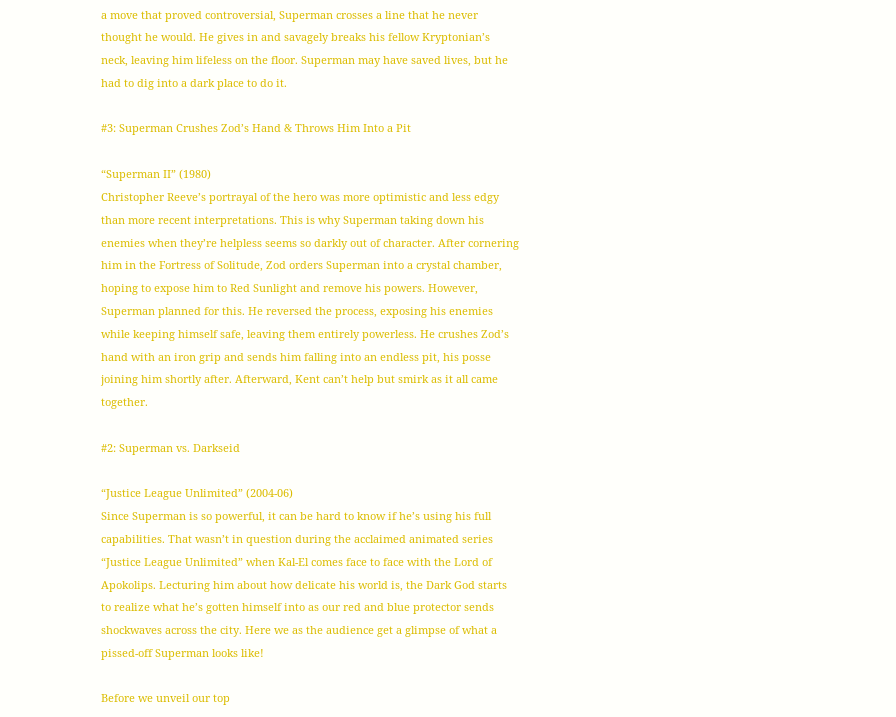a move that proved controversial, Superman crosses a line that he never thought he would. He gives in and savagely breaks his fellow Kryptonian’s neck, leaving him lifeless on the floor. Superman may have saved lives, but he had to dig into a dark place to do it.

#3: Superman Crushes Zod’s Hand & Throws Him Into a Pit

“Superman II” (1980)
Christopher Reeve’s portrayal of the hero was more optimistic and less edgy than more recent interpretations. This is why Superman taking down his enemies when they’re helpless seems so darkly out of character. After cornering him in the Fortress of Solitude, Zod orders Superman into a crystal chamber, hoping to expose him to Red Sunlight and remove his powers. However, Superman planned for this. He reversed the process, exposing his enemies while keeping himself safe, leaving them entirely powerless. He crushes Zod’s hand with an iron grip and sends him falling into an endless pit, his posse joining him shortly after. Afterward, Kent can’t help but smirk as it all came together.

#2: Superman vs. Darkseid

“Justice League Unlimited” (2004-06)
Since Superman is so powerful, it can be hard to know if he’s using his full capabilities. That wasn’t in question during the acclaimed animated series “Justice League Unlimited” when Kal-El comes face to face with the Lord of Apokolips. Lecturing him about how delicate his world is, the Dark God starts to realize what he’s gotten himself into as our red and blue protector sends shockwaves across the city. Here we as the audience get a glimpse of what a pissed-off Superman looks like!

Before we unveil our top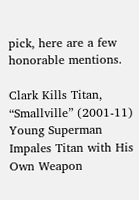pick, here are a few honorable mentions.

Clark Kills Titan, “Smallville” (2001-11)
Young Superman Impales Titan with His Own Weapon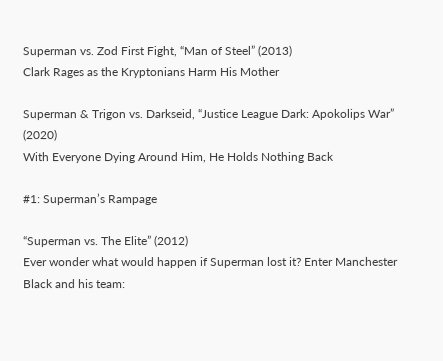Superman vs. Zod First Fight, “Man of Steel” (2013)
Clark Rages as the Kryptonians Harm His Mother

Superman & Trigon vs. Darkseid, “Justice League Dark: Apokolips War” (2020)
With Everyone Dying Around Him, He Holds Nothing Back

#1: Superman’s Rampage

“Superman vs. The Elite” (2012)
Ever wonder what would happen if Superman lost it? Enter Manchester Black and his team: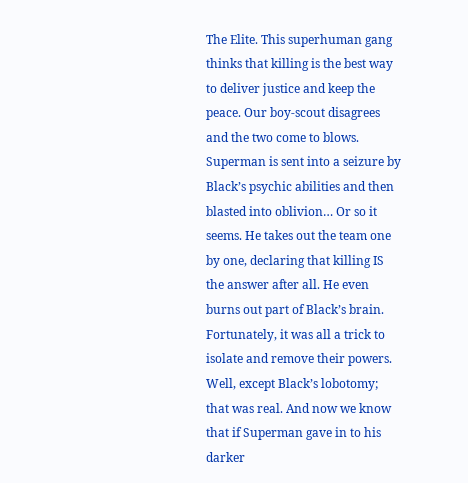The Elite. This superhuman gang thinks that killing is the best way to deliver justice and keep the peace. Our boy-scout disagrees and the two come to blows. Superman is sent into a seizure by Black’s psychic abilities and then blasted into oblivion… Or so it seems. He takes out the team one by one, declaring that killing IS the answer after all. He even burns out part of Black’s brain. Fortunately, it was all a trick to isolate and remove their powers. Well, except Black’s lobotomy; that was real. And now we know that if Superman gave in to his darker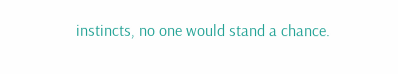instincts, no one would stand a chance.